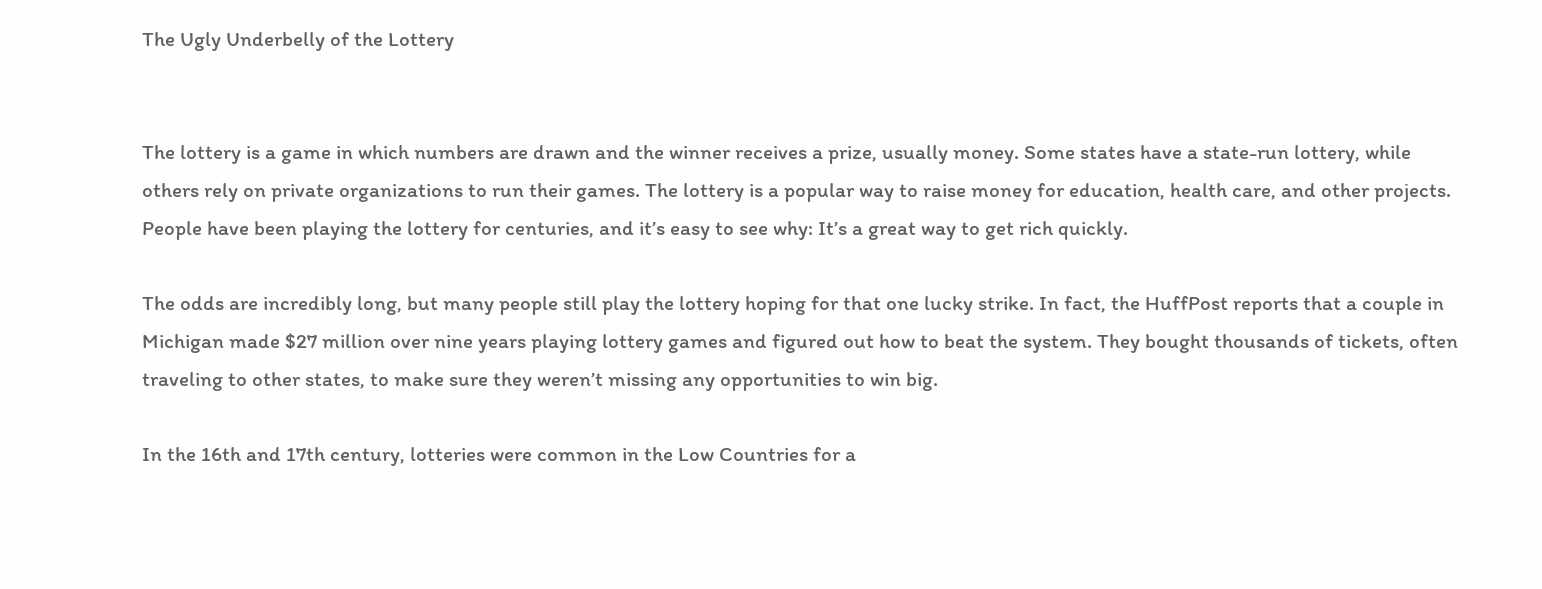The Ugly Underbelly of the Lottery


The lottery is a game in which numbers are drawn and the winner receives a prize, usually money. Some states have a state-run lottery, while others rely on private organizations to run their games. The lottery is a popular way to raise money for education, health care, and other projects. People have been playing the lottery for centuries, and it’s easy to see why: It’s a great way to get rich quickly.

The odds are incredibly long, but many people still play the lottery hoping for that one lucky strike. In fact, the HuffPost reports that a couple in Michigan made $27 million over nine years playing lottery games and figured out how to beat the system. They bought thousands of tickets, often traveling to other states, to make sure they weren’t missing any opportunities to win big.

In the 16th and 17th century, lotteries were common in the Low Countries for a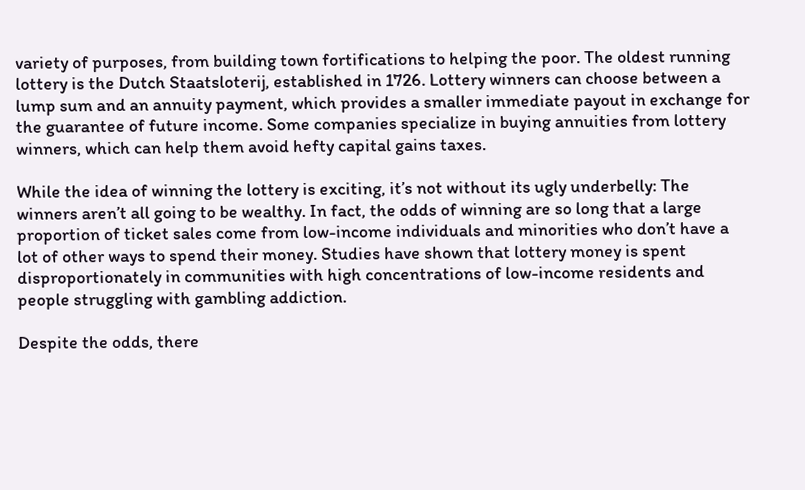variety of purposes, from building town fortifications to helping the poor. The oldest running lottery is the Dutch Staatsloterij, established in 1726. Lottery winners can choose between a lump sum and an annuity payment, which provides a smaller immediate payout in exchange for the guarantee of future income. Some companies specialize in buying annuities from lottery winners, which can help them avoid hefty capital gains taxes.

While the idea of winning the lottery is exciting, it’s not without its ugly underbelly: The winners aren’t all going to be wealthy. In fact, the odds of winning are so long that a large proportion of ticket sales come from low-income individuals and minorities who don’t have a lot of other ways to spend their money. Studies have shown that lottery money is spent disproportionately in communities with high concentrations of low-income residents and people struggling with gambling addiction.

Despite the odds, there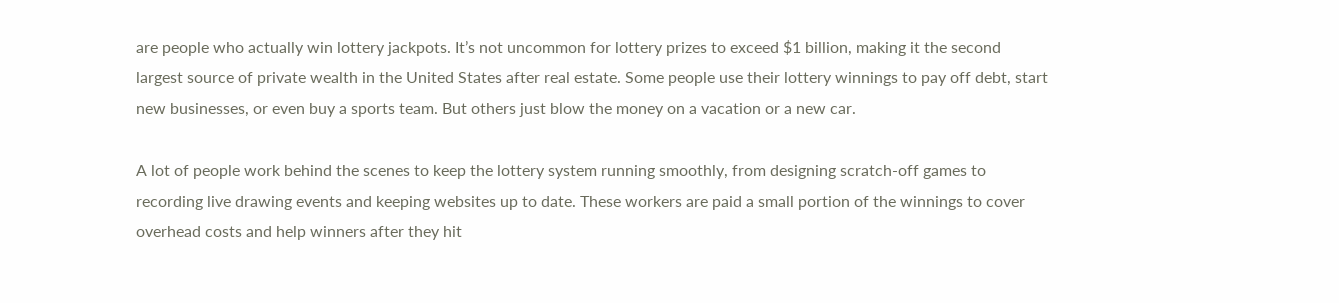are people who actually win lottery jackpots. It’s not uncommon for lottery prizes to exceed $1 billion, making it the second largest source of private wealth in the United States after real estate. Some people use their lottery winnings to pay off debt, start new businesses, or even buy a sports team. But others just blow the money on a vacation or a new car.

A lot of people work behind the scenes to keep the lottery system running smoothly, from designing scratch-off games to recording live drawing events and keeping websites up to date. These workers are paid a small portion of the winnings to cover overhead costs and help winners after they hit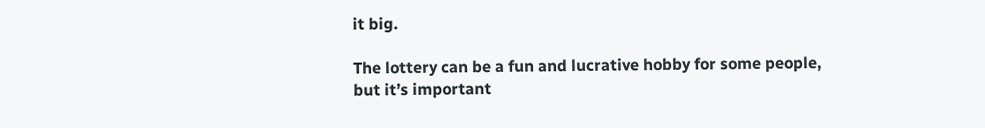it big.

The lottery can be a fun and lucrative hobby for some people, but it’s important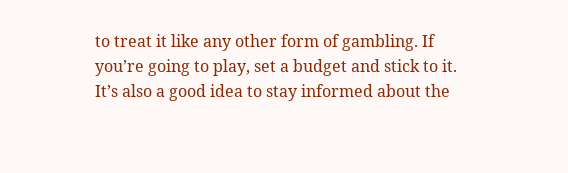to treat it like any other form of gambling. If you’re going to play, set a budget and stick to it. It’s also a good idea to stay informed about the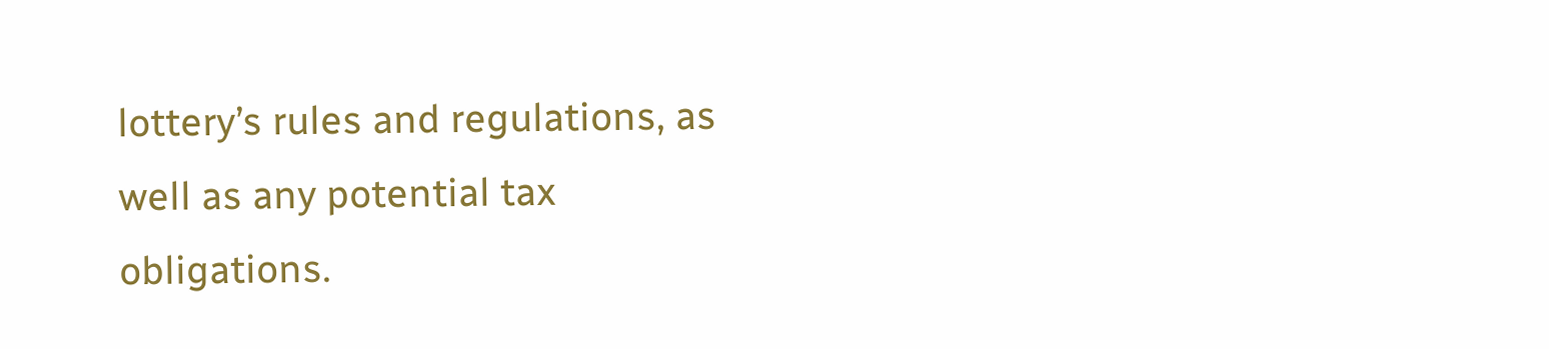lottery’s rules and regulations, as well as any potential tax obligations.